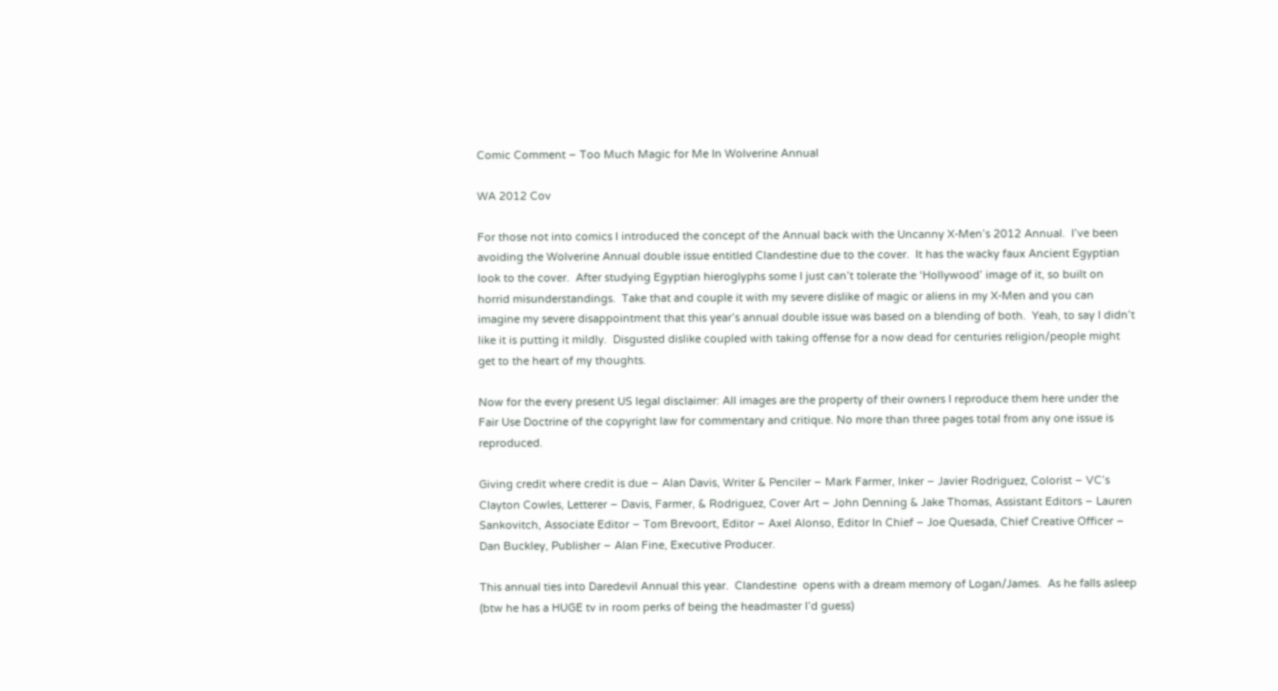Comic Comment – Too Much Magic for Me In Wolverine Annual

WA 2012 Cov

For those not into comics I introduced the concept of the Annual back with the Uncanny X-Men’s 2012 Annual.  I’ve been avoiding the Wolverine Annual double issue entitled Clandestine due to the cover.  It has the wacky faux Ancient Egyptian look to the cover.  After studying Egyptian hieroglyphs some I just can’t tolerate the ‘Hollywood’ image of it, so built on horrid misunderstandings.  Take that and couple it with my severe dislike of magic or aliens in my X-Men and you can imagine my severe disappointment that this year’s annual double issue was based on a blending of both.  Yeah, to say I didn’t like it is putting it mildly.  Disgusted dislike coupled with taking offense for a now dead for centuries religion/people might get to the heart of my thoughts.

Now for the every present US legal disclaimer: All images are the property of their owners I reproduce them here under the Fair Use Doctrine of the copyright law for commentary and critique. No more than three pages total from any one issue is reproduced.

Giving credit where credit is due – Alan Davis, Writer & Penciler – Mark Farmer, Inker – Javier Rodriguez, Colorist – VC’s Clayton Cowles, Letterer – Davis, Farmer, & Rodriguez, Cover Art – John Denning & Jake Thomas, Assistant Editors – Lauren Sankovitch, Associate Editor – Tom Brevoort, Editor – Axel Alonso, Editor In Chief – Joe Quesada, Chief Creative Officer – Dan Buckley, Publisher – Alan Fine, Executive Producer.

This annual ties into Daredevil Annual this year.  Clandestine  opens with a dream memory of Logan/James.  As he falls asleep (btw he has a HUGE tv in room perks of being the headmaster I’d guess)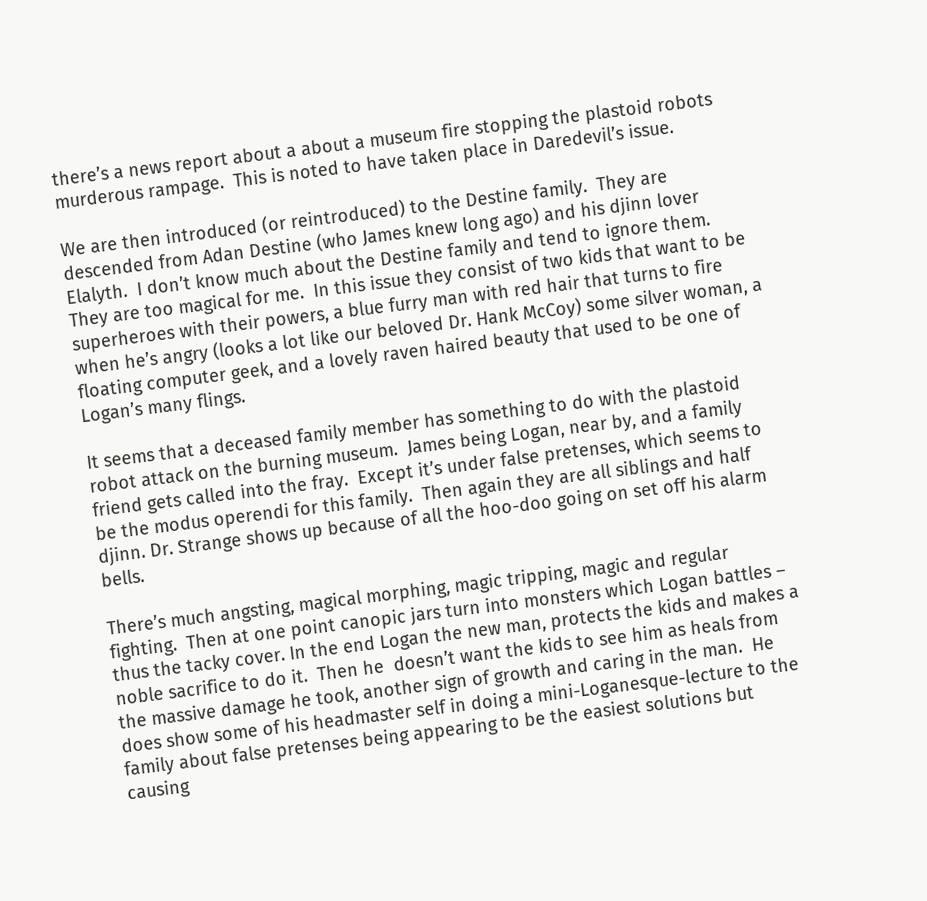there’s a news report about a about a museum fire stopping the plastoid robots murderous rampage.  This is noted to have taken place in Daredevil’s issue.

We are then introduced (or reintroduced) to the Destine family.  They are descended from Adan Destine (who James knew long ago) and his djinn lover Elalyth.  I don’t know much about the Destine family and tend to ignore them.  They are too magical for me.  In this issue they consist of two kids that want to be superheroes with their powers, a blue furry man with red hair that turns to fire when he’s angry (looks a lot like our beloved Dr. Hank McCoy) some silver woman, a floating computer geek, and a lovely raven haired beauty that used to be one of Logan’s many flings.

It seems that a deceased family member has something to do with the plastoid robot attack on the burning museum.  James being Logan, near by, and a family friend gets called into the fray.  Except it’s under false pretenses, which seems to be the modus operendi for this family.  Then again they are all siblings and half djinn. Dr. Strange shows up because of all the hoo-doo going on set off his alarm bells.

There’s much angsting, magical morphing, magic tripping, magic and regular fighting.  Then at one point canopic jars turn into monsters which Logan battles – thus the tacky cover. In the end Logan the new man, protects the kids and makes a noble sacrifice to do it.  Then he  doesn’t want the kids to see him as heals from the massive damage he took, another sign of growth and caring in the man.  He does show some of his headmaster self in doing a mini-Loganesque-lecture to the family about false pretenses being appearing to be the easiest solutions but causing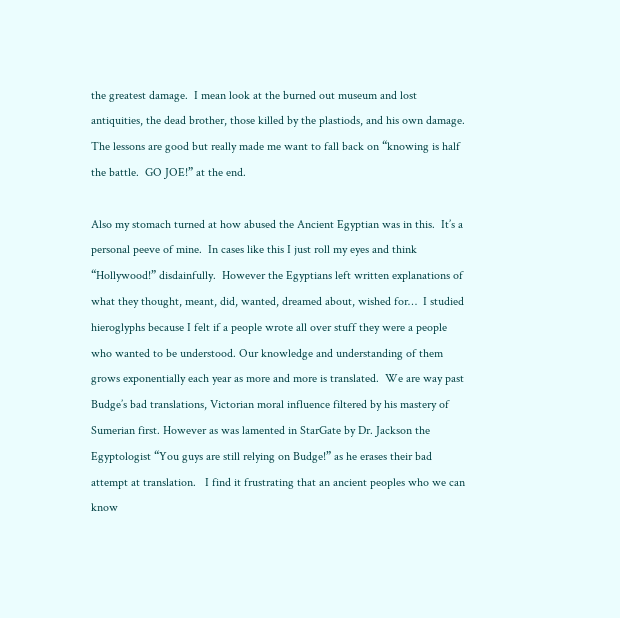the greatest damage.  I mean look at the burned out museum and lost antiquities, the dead brother, those killed by the plastiods, and his own damage. The lessons are good but really made me want to fall back on “knowing is half the battle.  GO JOE!” at the end.

Also my stomach turned at how abused the Ancient Egyptian was in this.  It’s a personal peeve of mine.  In cases like this I just roll my eyes and think “Hollywood!” disdainfully.  However the Egyptians left written explanations of what they thought, meant, did, wanted, dreamed about, wished for…  I studied hieroglyphs because I felt if a people wrote all over stuff they were a people who wanted to be understood. Our knowledge and understanding of them grows exponentially each year as more and more is translated.  We are way past Budge’s bad translations, Victorian moral influence filtered by his mastery of Sumerian first. However as was lamented in StarGate by Dr. Jackson the Egyptologist “You guys are still relying on Budge!” as he erases their bad attempt at translation.   I find it frustrating that an ancient peoples who we can know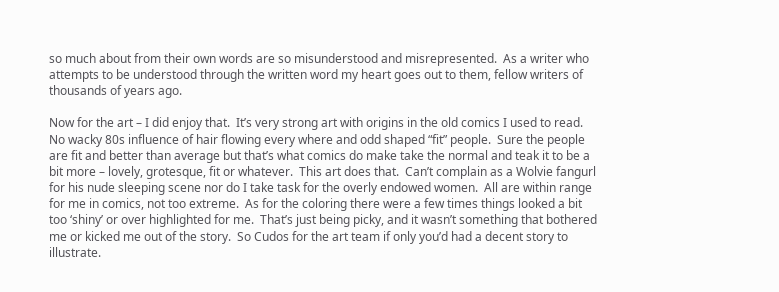so much about from their own words are so misunderstood and misrepresented.  As a writer who attempts to be understood through the written word my heart goes out to them, fellow writers of thousands of years ago.

Now for the art – I did enjoy that.  It’s very strong art with origins in the old comics I used to read.  No wacky 80s influence of hair flowing every where and odd shaped “fit” people.  Sure the people are fit and better than average but that’s what comics do make take the normal and teak it to be a bit more – lovely, grotesque, fit or whatever.  This art does that.  Can’t complain as a Wolvie fangurl for his nude sleeping scene nor do I take task for the overly endowed women.  All are within range for me in comics, not too extreme.  As for the coloring there were a few times things looked a bit too ‘shiny’ or over highlighted for me.  That’s just being picky, and it wasn’t something that bothered me or kicked me out of the story.  So Cudos for the art team if only you’d had a decent story to illustrate.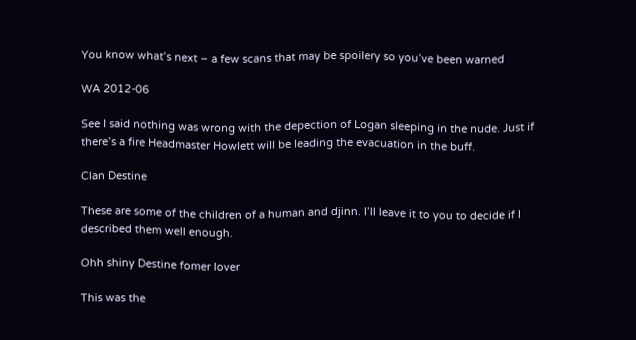You know what’s next – a few scans that may be spoilery so you’ve been warned

WA 2012-06

See I said nothing was wrong with the depection of Logan sleeping in the nude. Just if there’s a fire Headmaster Howlett will be leading the evacuation in the buff.

Clan Destine

These are some of the children of a human and djinn. I’ll leave it to you to decide if I described them well enough.

Ohh shiny Destine fomer lover

This was the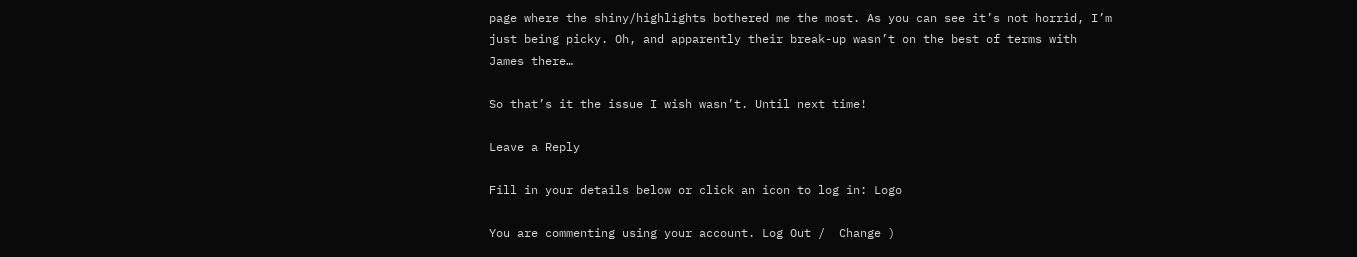page where the shiny/highlights bothered me the most. As you can see it’s not horrid, I’m just being picky. Oh, and apparently their break-up wasn’t on the best of terms with James there…

So that’s it the issue I wish wasn’t. Until next time!

Leave a Reply

Fill in your details below or click an icon to log in: Logo

You are commenting using your account. Log Out /  Change )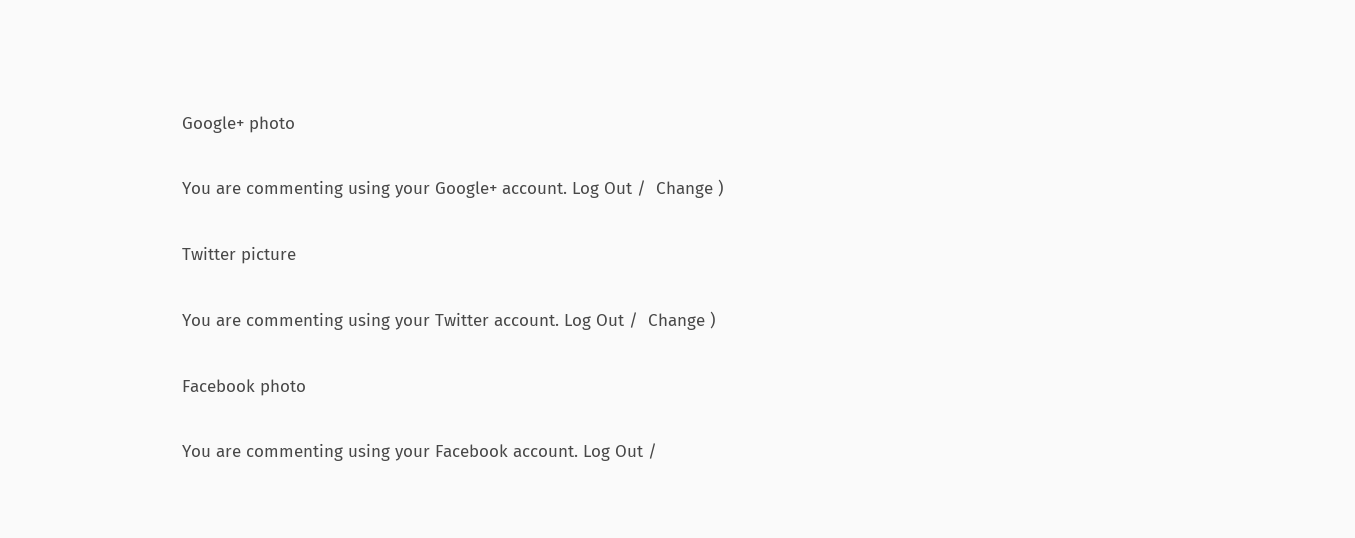Google+ photo

You are commenting using your Google+ account. Log Out /  Change )

Twitter picture

You are commenting using your Twitter account. Log Out /  Change )

Facebook photo

You are commenting using your Facebook account. Log Out /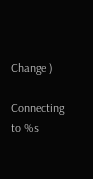Change )

Connecting to %s